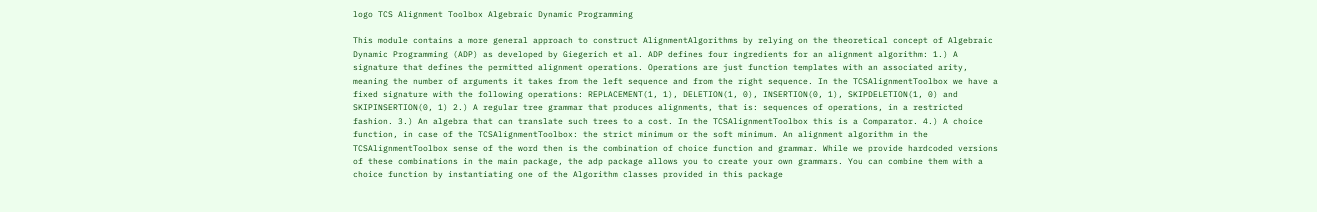logo TCS Alignment Toolbox Algebraic Dynamic Programming

This module contains a more general approach to construct AlignmentAlgorithms by relying on the theoretical concept of Algebraic Dynamic Programming (ADP) as developed by Giegerich et al. ADP defines four ingredients for an alignment algorithm: 1.) A signature that defines the permitted alignment operations. Operations are just function templates with an associated arity, meaning the number of arguments it takes from the left sequence and from the right sequence. In the TCSAlignmentToolbox we have a fixed signature with the following operations: REPLACEMENT(1, 1), DELETION(1, 0), INSERTION(0, 1), SKIPDELETION(1, 0) and SKIPINSERTION(0, 1) 2.) A regular tree grammar that produces alignments, that is: sequences of operations, in a restricted fashion. 3.) An algebra that can translate such trees to a cost. In the TCSAlignmentToolbox this is a Comparator. 4.) A choice function, in case of the TCSAlignmentToolbox: the strict minimum or the soft minimum. An alignment algorithm in the TCSAlignmentToolbox sense of the word then is the combination of choice function and grammar. While we provide hardcoded versions of these combinations in the main package, the adp package allows you to create your own grammars. You can combine them with a choice function by instantiating one of the Algorithm classes provided in this package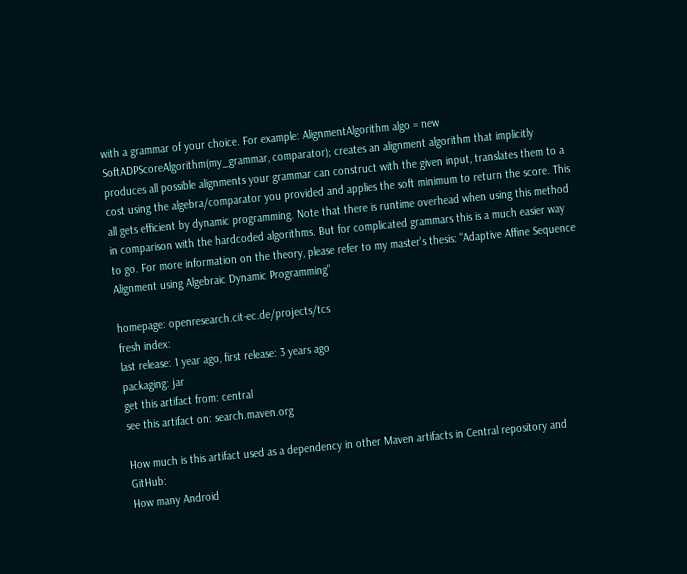with a grammar of your choice. For example: AlignmentAlgorithm algo = new SoftADPScoreAlgorithm(my_grammar, comparator); creates an alignment algorithm that implicitly produces all possible alignments your grammar can construct with the given input, translates them to a cost using the algebra/comparator you provided and applies the soft minimum to return the score. This all gets efficient by dynamic programming. Note that there is runtime overhead when using this method in comparison with the hardcoded algorithms. But for complicated grammars this is a much easier way to go. For more information on the theory, please refer to my master's thesis: "Adaptive Affine Sequence Alignment using Algebraic Dynamic Programming"

homepage: openresearch.cit-ec.de/projects/tcs
fresh index:
last release: 1 year ago, first release: 3 years ago
packaging: jar
get this artifact from: central
see this artifact on: search.maven.org

How much is this artifact used as a dependency in other Maven artifacts in Central repository and GitHub:
How many Android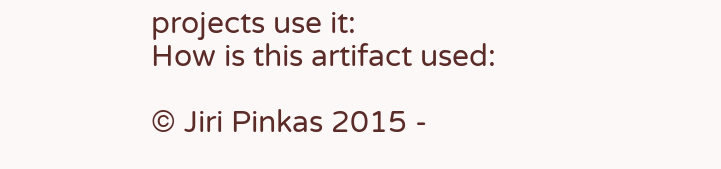projects use it:
How is this artifact used:

© Jiri Pinkas 2015 -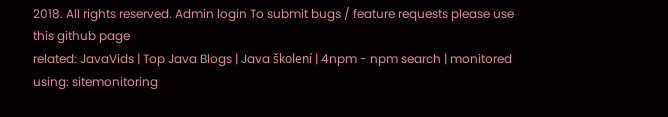2018. All rights reserved. Admin login To submit bugs / feature requests please use this github page
related: JavaVids | Top Java Blogs | Java školení | 4npm - npm search | monitored using: sitemonitoring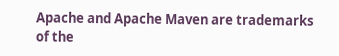Apache and Apache Maven are trademarks of the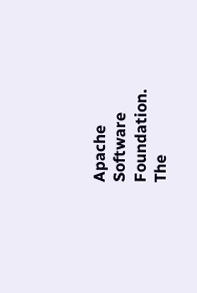Apache Software Foundation. The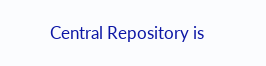Central Repository is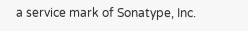a service mark of Sonatype, Inc.